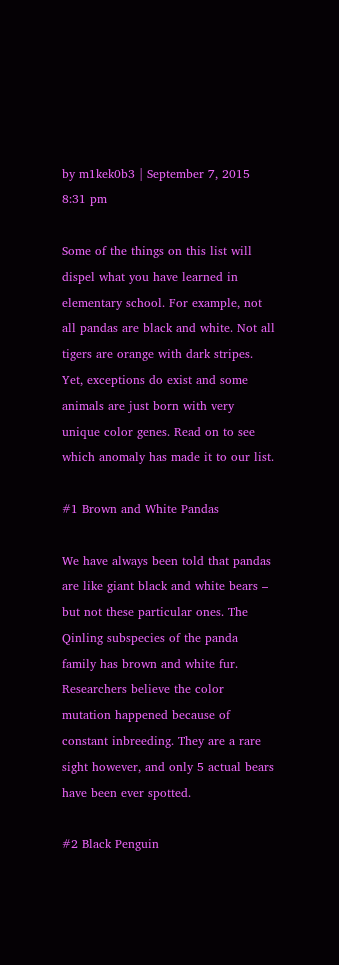by m1kek0b3 | September 7, 2015 8:31 pm

Some of the things on this list will dispel what you have learned in elementary school. For example, not all pandas are black and white. Not all tigers are orange with dark stripes. Yet, exceptions do exist and some animals are just born with very unique color genes. Read on to see which anomaly has made it to our list.

#1 Brown and White Pandas

We have always been told that pandas are like giant black and white bears – but not these particular ones. The Qinling subspecies of the panda family has brown and white fur. Researchers believe the color mutation happened because of constant inbreeding. They are a rare sight however, and only 5 actual bears have been ever spotted.

#2 Black Penguin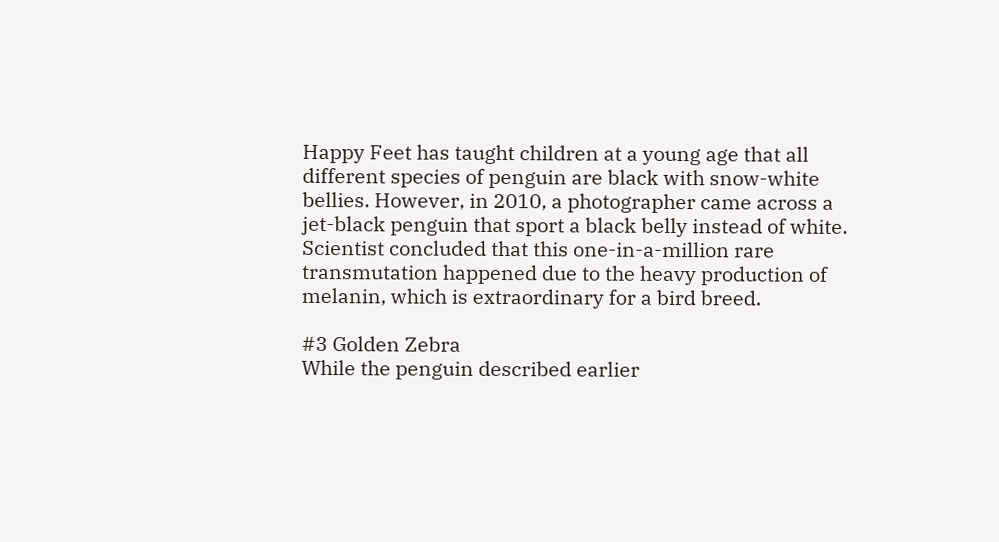Happy Feet has taught children at a young age that all different species of penguin are black with snow-white bellies. However, in 2010, a photographer came across a jet-black penguin that sport a black belly instead of white. Scientist concluded that this one-in-a-million rare transmutation happened due to the heavy production of melanin, which is extraordinary for a bird breed.

#3 Golden Zebra
While the penguin described earlier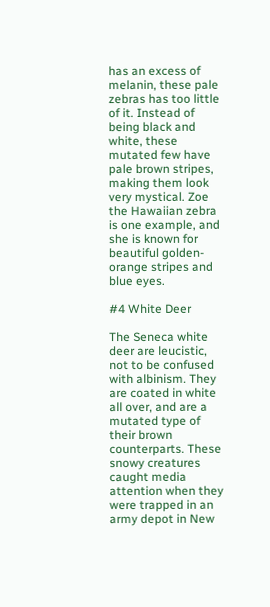has an excess of melanin, these pale zebras has too little of it. Instead of being black and white, these mutated few have pale brown stripes, making them look very mystical. Zoe the Hawaiian zebra is one example, and she is known for beautiful golden-orange stripes and blue eyes.

#4 White Deer

The Seneca white deer are leucistic, not to be confused with albinism. They are coated in white all over, and are a mutated type of their brown counterparts. These snowy creatures caught media attention when they were trapped in an army depot in New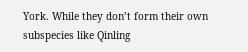York. While they don’t form their own subspecies like Qinling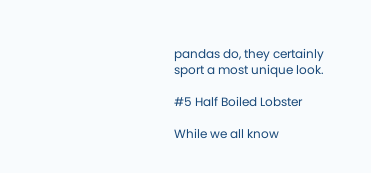pandas do, they certainly sport a most unique look.

#5 Half Boiled Lobster

While we all know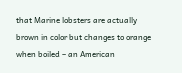that Marine lobsters are actually brown in color but changes to orange when boiled – an American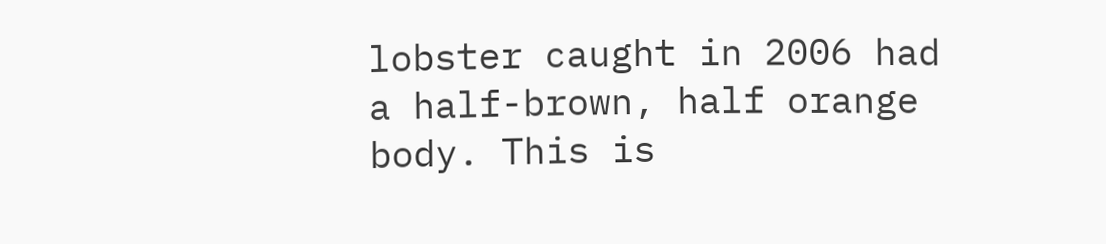lobster caught in 2006 had a half-brown, half orange body. This is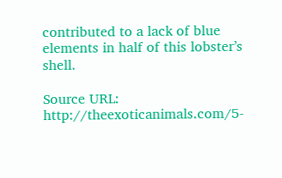contributed to a lack of blue elements in half of this lobster’s shell.

Source URL: http://theexoticanimals.com/5-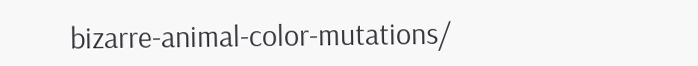bizarre-animal-color-mutations/